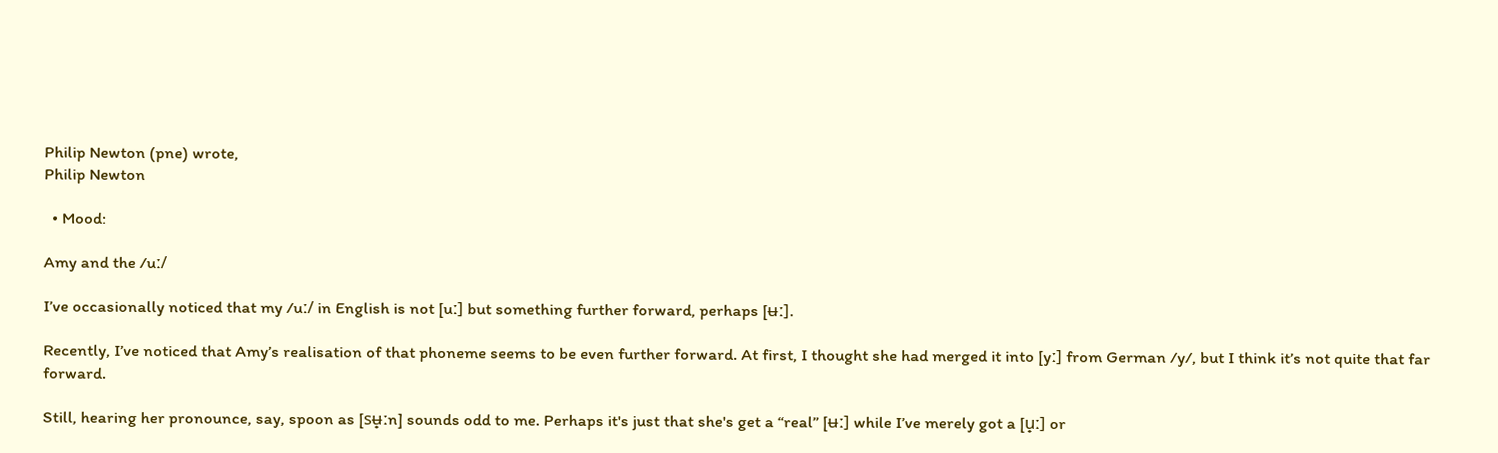Philip Newton (pne) wrote,
Philip Newton

  • Mood:

Amy and the /uː/

I’ve occasionally noticed that my /uː/ in English is not [uː] but something further forward, perhaps [ʉː].

Recently, I’ve noticed that Amy’s realisation of that phoneme seems to be even further forward. At first, I thought she had merged it into [yː] from German /y/, but I think it’s not quite that far forward.

Still, hearing her pronounce, say, spoon as [sʉ̟ːn] sounds odd to me. Perhaps it's just that she's get a “real” [ʉː] while I’ve merely got a [u̟ː] or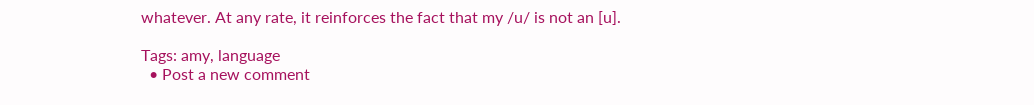whatever. At any rate, it reinforces the fact that my /u/ is not an [u].

Tags: amy, language
  • Post a new comment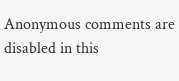Anonymous comments are disabled in this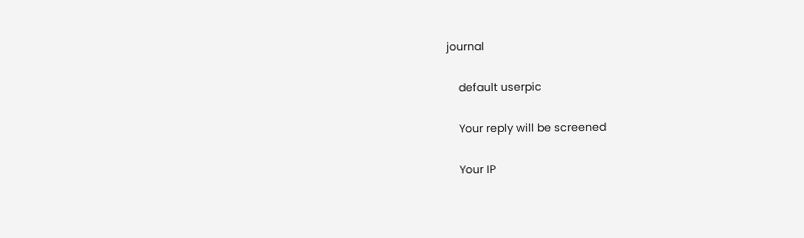journal

    default userpic

    Your reply will be screened

    Your IP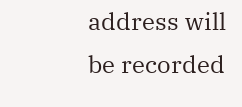address will be recorded